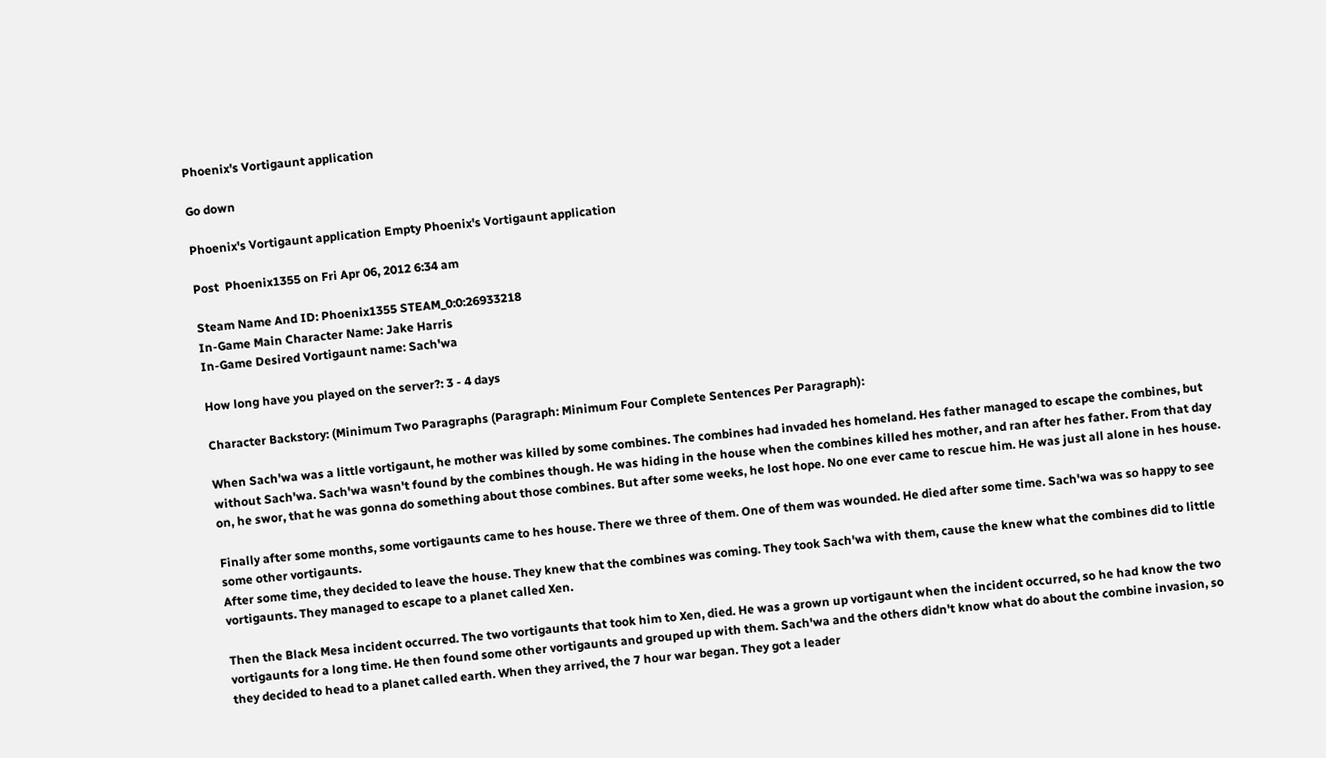Phoenix's Vortigaunt application

Go down

Phoenix's Vortigaunt application Empty Phoenix's Vortigaunt application

Post  Phoenix1355 on Fri Apr 06, 2012 6:34 am

Steam Name And ID: Phoenix1355 STEAM_0:0:26933218
In-Game Main Character Name: Jake Harris
In-Game Desired Vortigaunt name: Sach'wa

How long have you played on the server?: 3 - 4 days

Character Backstory: (Minimum Two Paragraphs (Paragraph: Minimum Four Complete Sentences Per Paragraph):

When Sach'wa was a little vortigaunt, he mother was killed by some combines. The combines had invaded hes homeland. Hes father managed to escape the combines, but without Sach'wa. Sach'wa wasn't found by the combines though. He was hiding in the house when the combines killed hes mother, and ran after hes father. From that day on, he swor, that he was gonna do something about those combines. But after some weeks, he lost hope. No one ever came to rescue him. He was just all alone in hes house.

Finally after some months, some vortigaunts came to hes house. There we three of them. One of them was wounded. He died after some time. Sach'wa was so happy to see some other vortigaunts.
After some time, they decided to leave the house. They knew that the combines was coming. They took Sach'wa with them, cause the knew what the combines did to little vortigaunts. They managed to escape to a planet called Xen.

Then the Black Mesa incident occurred. The two vortigaunts that took him to Xen, died. He was a grown up vortigaunt when the incident occurred, so he had know the two vortigaunts for a long time. He then found some other vortigaunts and grouped up with them. Sach'wa and the others didn't know what do about the combine invasion, so they decided to head to a planet called earth. When they arrived, the 7 hour war began. They got a leader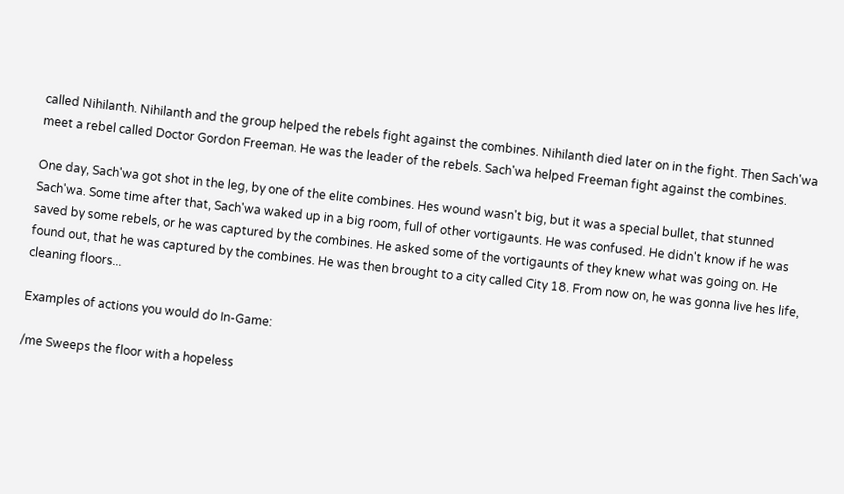called Nihilanth. Nihilanth and the group helped the rebels fight against the combines. Nihilanth died later on in the fight. Then Sach'wa meet a rebel called Doctor Gordon Freeman. He was the leader of the rebels. Sach'wa helped Freeman fight against the combines.

One day, Sach'wa got shot in the leg, by one of the elite combines. Hes wound wasn't big, but it was a special bullet, that stunned Sach'wa. Some time after that, Sach'wa waked up in a big room, full of other vortigaunts. He was confused. He didn't know if he was saved by some rebels, or he was captured by the combines. He asked some of the vortigaunts of they knew what was going on. He found out, that he was captured by the combines. He was then brought to a city called City 18. From now on, he was gonna live hes life, cleaning floors...

Examples of actions you would do In-Game:

/me Sweeps the floor with a hopeless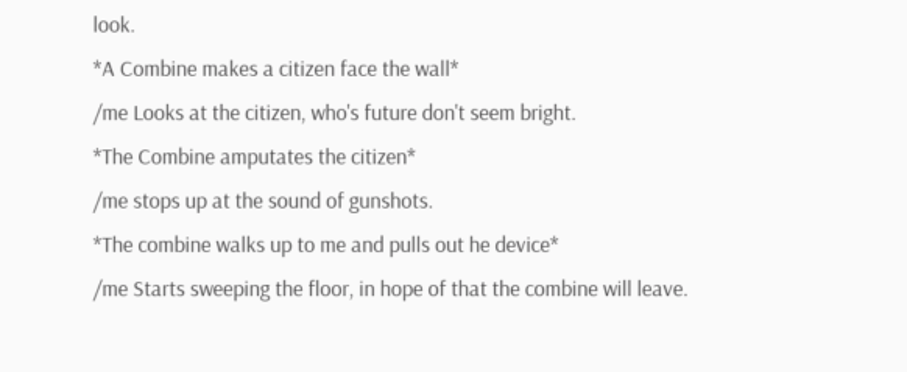look.
*A Combine makes a citizen face the wall*
/me Looks at the citizen, who's future don't seem bright.
*The Combine amputates the citizen*
/me stops up at the sound of gunshots.
*The combine walks up to me and pulls out he device*
/me Starts sweeping the floor, in hope of that the combine will leave.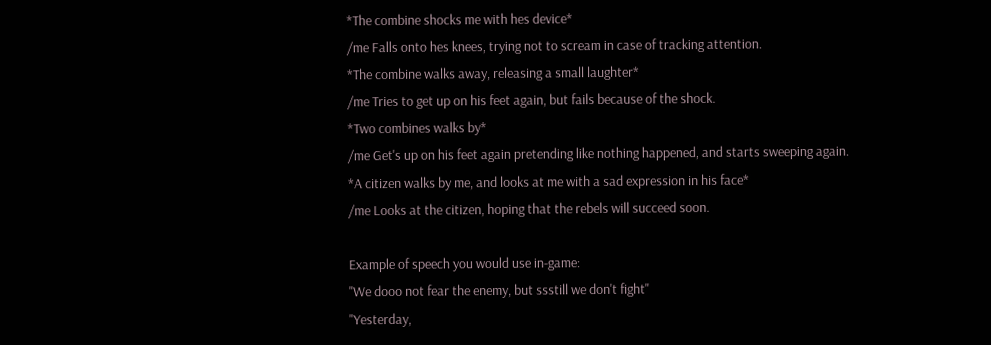*The combine shocks me with hes device*
/me Falls onto hes knees, trying not to scream in case of tracking attention.
*The combine walks away, releasing a small laughter*
/me Tries to get up on his feet again, but fails because of the shock.
*Two combines walks by*
/me Get's up on his feet again pretending like nothing happened, and starts sweeping again.
*A citizen walks by me, and looks at me with a sad expression in his face*
/me Looks at the citizen, hoping that the rebels will succeed soon.

Example of speech you would use in-game:
"We dooo not fear the enemy, but ssstill we don't fight"
"Yesterday,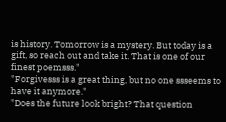is history. Tomorrow is a mystery. But today is a gift, so reach out and take it. That is one of our finest poemsss."
"Forgivesss is a great thing, but no one ssseems to have it anymore."
"Does the future look bright? That question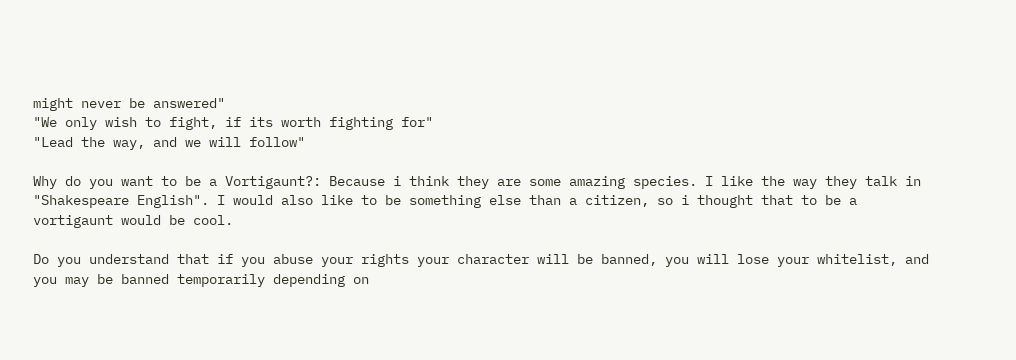might never be answered"
"We only wish to fight, if its worth fighting for"
"Lead the way, and we will follow"

Why do you want to be a Vortigaunt?: Because i think they are some amazing species. I like the way they talk in "Shakespeare English". I would also like to be something else than a citizen, so i thought that to be a vortigaunt would be cool.

Do you understand that if you abuse your rights your character will be banned, you will lose your whitelist, and you may be banned temporarily depending on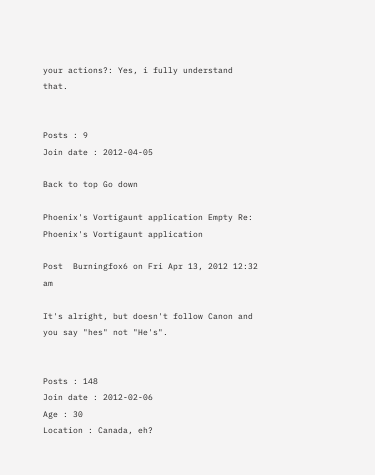your actions?: Yes, i fully understand that.


Posts : 9
Join date : 2012-04-05

Back to top Go down

Phoenix's Vortigaunt application Empty Re: Phoenix's Vortigaunt application

Post  Burningfox6 on Fri Apr 13, 2012 12:32 am

It's alright, but doesn't follow Canon and you say "hes" not "He's".


Posts : 148
Join date : 2012-02-06
Age : 30
Location : Canada, eh?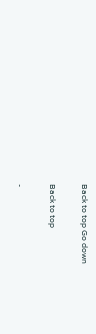Back to top Go down

Back to top

-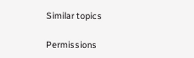Similar topics

Permissions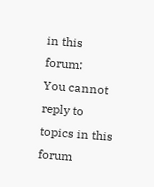in this forum:
You cannot reply to topics in this forum